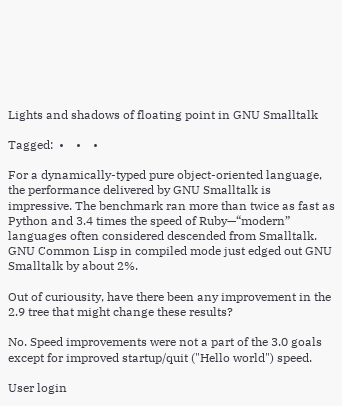Lights and shadows of floating point in GNU Smalltalk

Tagged:  •    •    •

For a dynamically-typed pure object-oriented language, the performance delivered by GNU Smalltalk is impressive. The benchmark ran more than twice as fast as Python and 3.4 times the speed of Ruby—“modern” languages often considered descended from Smalltalk. GNU Common Lisp in compiled mode just edged out GNU Smalltalk by about 2%.

Out of curiousity, have there been any improvement in the 2.9 tree that might change these results?

No. Speed improvements were not a part of the 3.0 goals except for improved startup/quit ("Hello world") speed.

User login